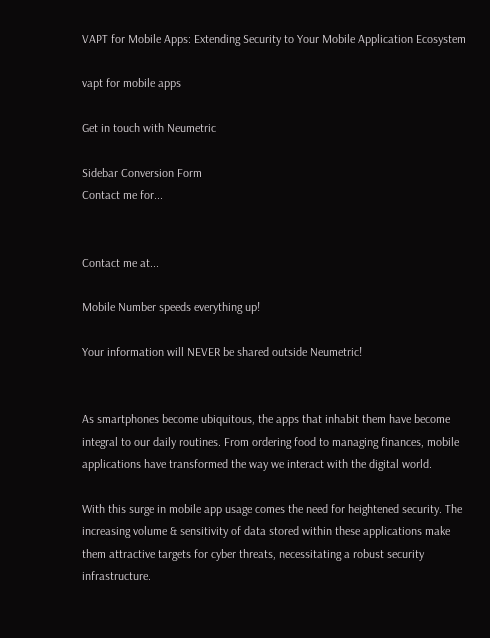VAPT for Mobile Apps: Extending Security to Your Mobile Application Ecosystem

vapt for mobile apps

Get in touch with Neumetric

Sidebar Conversion Form
Contact me for...


Contact me at...

Mobile Number speeds everything up!

Your information will NEVER be shared outside Neumetric!


As smartphones become ubiquitous, the apps that inhabit them have become integral to our daily routines. From ordering food to managing finances, mobile applications have transformed the way we interact with the digital world.

With this surge in mobile app usage comes the need for heightened security. The increasing volume & sensitivity of data stored within these applications make them attractive targets for cyber threats, necessitating a robust security infrastructure.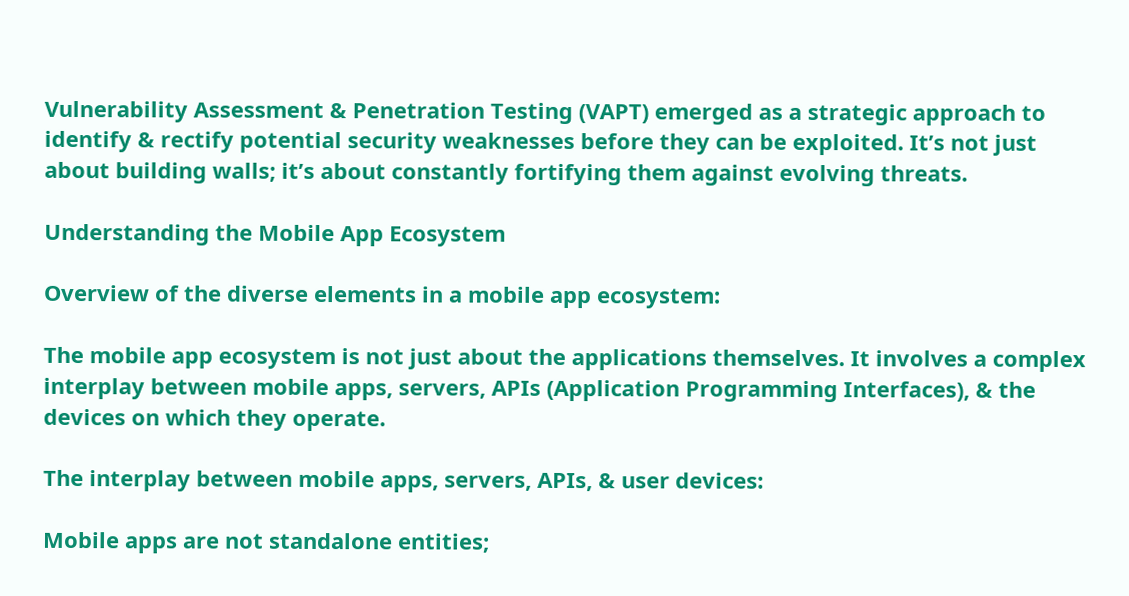Vulnerability Assessment & Penetration Testing (VAPT) emerged as a strategic approach to identify & rectify potential security weaknesses before they can be exploited. It’s not just about building walls; it’s about constantly fortifying them against evolving threats.

Understanding the Mobile App Ecosystem

Overview of the diverse elements in a mobile app ecosystem:

The mobile app ecosystem is not just about the applications themselves. It involves a complex interplay between mobile apps, servers, APIs (Application Programming Interfaces), & the devices on which they operate.

The interplay between mobile apps, servers, APIs, & user devices:

Mobile apps are not standalone entities;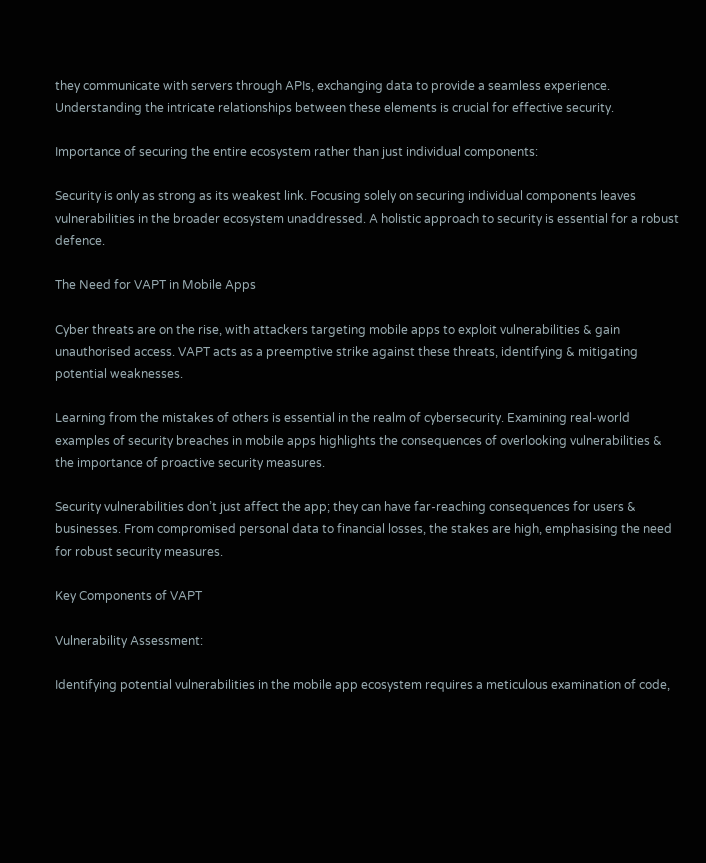they communicate with servers through APIs, exchanging data to provide a seamless experience. Understanding the intricate relationships between these elements is crucial for effective security.

Importance of securing the entire ecosystem rather than just individual components:

Security is only as strong as its weakest link. Focusing solely on securing individual components leaves vulnerabilities in the broader ecosystem unaddressed. A holistic approach to security is essential for a robust defence.

The Need for VAPT in Mobile Apps

Cyber threats are on the rise, with attackers targeting mobile apps to exploit vulnerabilities & gain unauthorised access. VAPT acts as a preemptive strike against these threats, identifying & mitigating potential weaknesses.

Learning from the mistakes of others is essential in the realm of cybersecurity. Examining real-world examples of security breaches in mobile apps highlights the consequences of overlooking vulnerabilities & the importance of proactive security measures.

Security vulnerabilities don’t just affect the app; they can have far-reaching consequences for users & businesses. From compromised personal data to financial losses, the stakes are high, emphasising the need for robust security measures.

Key Components of VAPT

Vulnerability Assessment:

Identifying potential vulnerabilities in the mobile app ecosystem requires a meticulous examination of code,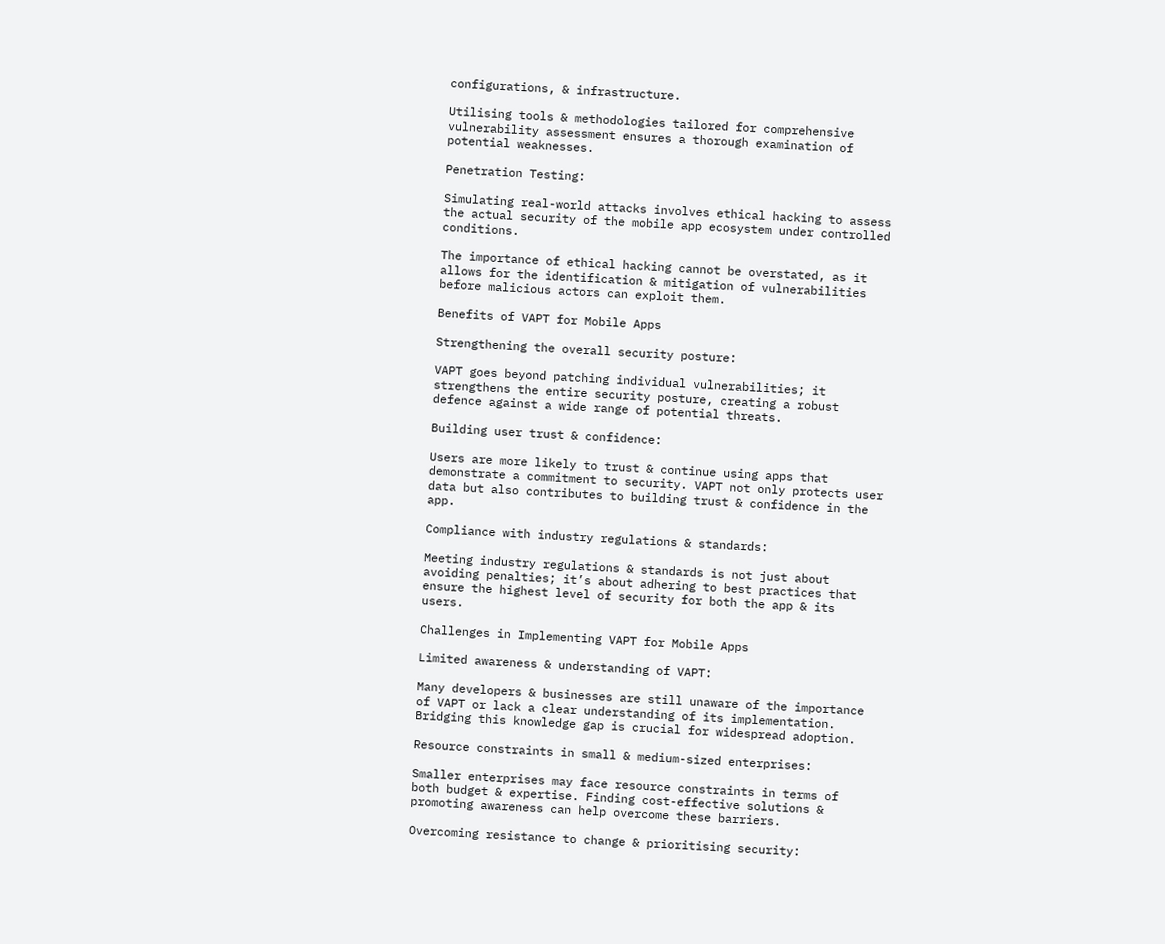configurations, & infrastructure.

Utilising tools & methodologies tailored for comprehensive vulnerability assessment ensures a thorough examination of potential weaknesses.

Penetration Testing:

Simulating real-world attacks involves ethical hacking to assess the actual security of the mobile app ecosystem under controlled conditions.

The importance of ethical hacking cannot be overstated, as it allows for the identification & mitigation of vulnerabilities before malicious actors can exploit them.

Benefits of VAPT for Mobile Apps

Strengthening the overall security posture:

VAPT goes beyond patching individual vulnerabilities; it strengthens the entire security posture, creating a robust defence against a wide range of potential threats.

Building user trust & confidence:

Users are more likely to trust & continue using apps that demonstrate a commitment to security. VAPT not only protects user data but also contributes to building trust & confidence in the app.

Compliance with industry regulations & standards:

Meeting industry regulations & standards is not just about avoiding penalties; it’s about adhering to best practices that ensure the highest level of security for both the app & its users.

Challenges in Implementing VAPT for Mobile Apps

Limited awareness & understanding of VAPT:

Many developers & businesses are still unaware of the importance of VAPT or lack a clear understanding of its implementation. Bridging this knowledge gap is crucial for widespread adoption.

Resource constraints in small & medium-sized enterprises:

Smaller enterprises may face resource constraints in terms of both budget & expertise. Finding cost-effective solutions & promoting awareness can help overcome these barriers.

Overcoming resistance to change & prioritising security: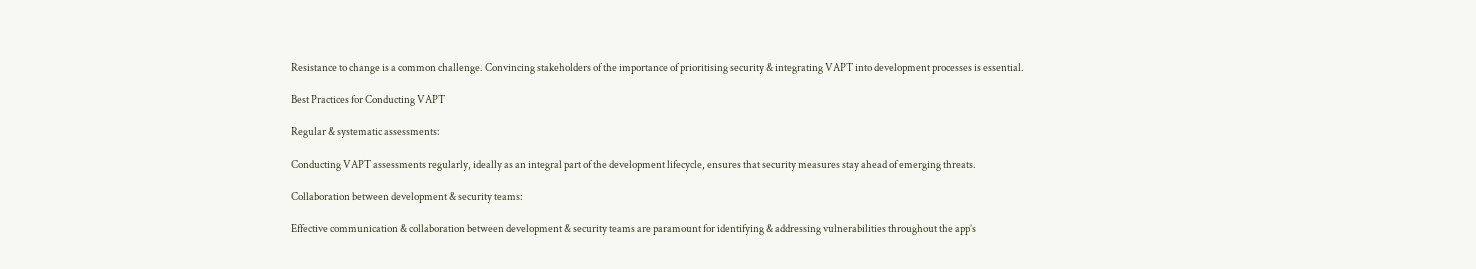Resistance to change is a common challenge. Convincing stakeholders of the importance of prioritising security & integrating VAPT into development processes is essential.

Best Practices for Conducting VAPT

Regular & systematic assessments:

Conducting VAPT assessments regularly, ideally as an integral part of the development lifecycle, ensures that security measures stay ahead of emerging threats.

Collaboration between development & security teams:

Effective communication & collaboration between development & security teams are paramount for identifying & addressing vulnerabilities throughout the app’s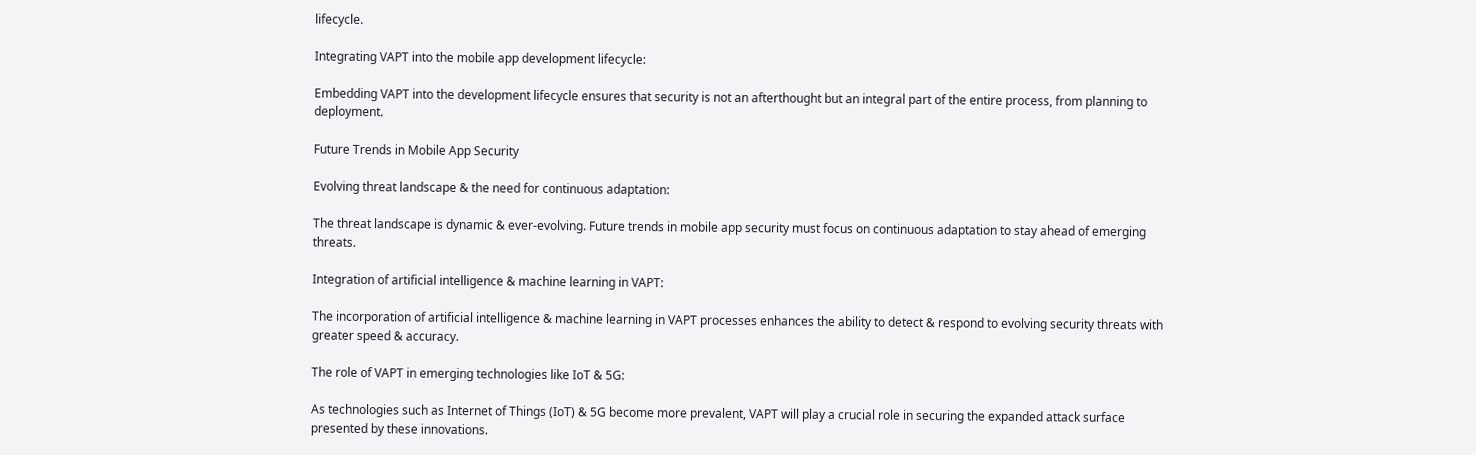lifecycle.

Integrating VAPT into the mobile app development lifecycle:

Embedding VAPT into the development lifecycle ensures that security is not an afterthought but an integral part of the entire process, from planning to deployment.

Future Trends in Mobile App Security

Evolving threat landscape & the need for continuous adaptation:

The threat landscape is dynamic & ever-evolving. Future trends in mobile app security must focus on continuous adaptation to stay ahead of emerging threats.

Integration of artificial intelligence & machine learning in VAPT:

The incorporation of artificial intelligence & machine learning in VAPT processes enhances the ability to detect & respond to evolving security threats with greater speed & accuracy.

The role of VAPT in emerging technologies like IoT & 5G:

As technologies such as Internet of Things (IoT) & 5G become more prevalent, VAPT will play a crucial role in securing the expanded attack surface presented by these innovations.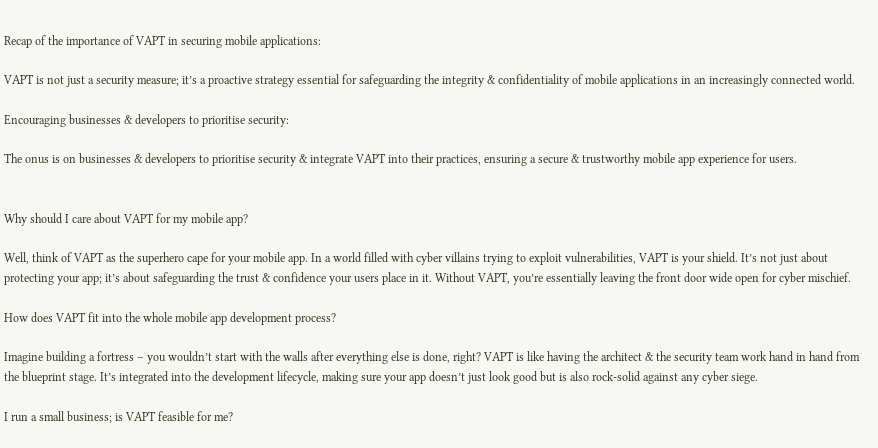Recap of the importance of VAPT in securing mobile applications:

VAPT is not just a security measure; it’s a proactive strategy essential for safeguarding the integrity & confidentiality of mobile applications in an increasingly connected world.

Encouraging businesses & developers to prioritise security:

The onus is on businesses & developers to prioritise security & integrate VAPT into their practices, ensuring a secure & trustworthy mobile app experience for users.


Why should I care about VAPT for my mobile app?

Well, think of VAPT as the superhero cape for your mobile app. In a world filled with cyber villains trying to exploit vulnerabilities, VAPT is your shield. It’s not just about protecting your app; it’s about safeguarding the trust & confidence your users place in it. Without VAPT, you’re essentially leaving the front door wide open for cyber mischief.

How does VAPT fit into the whole mobile app development process?

Imagine building a fortress – you wouldn’t start with the walls after everything else is done, right? VAPT is like having the architect & the security team work hand in hand from the blueprint stage. It’s integrated into the development lifecycle, making sure your app doesn’t just look good but is also rock-solid against any cyber siege.

I run a small business; is VAPT feasible for me?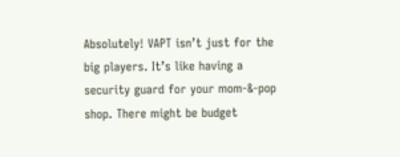Absolutely! VAPT isn’t just for the big players. It’s like having a security guard for your mom-&-pop shop. There might be budget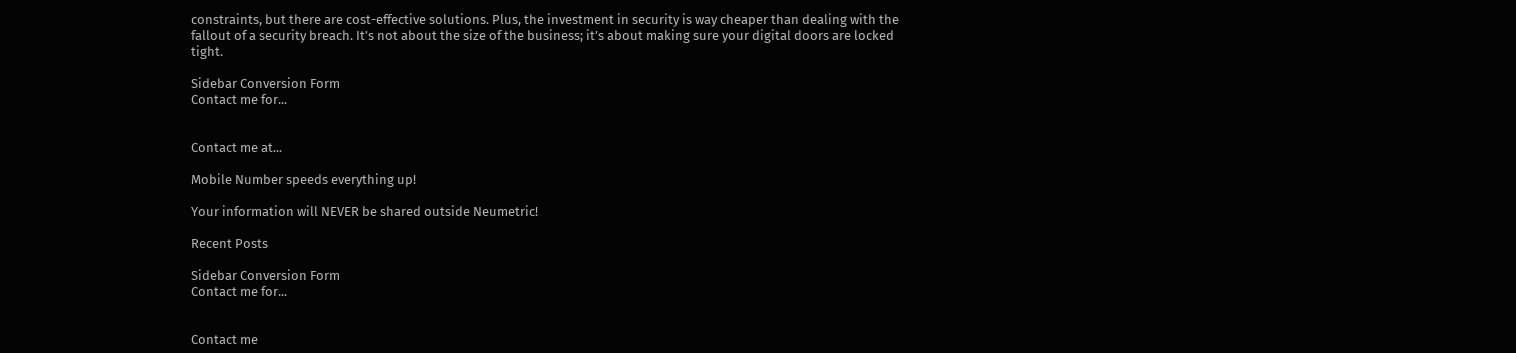constraints, but there are cost-effective solutions. Plus, the investment in security is way cheaper than dealing with the fallout of a security breach. It’s not about the size of the business; it’s about making sure your digital doors are locked tight.

Sidebar Conversion Form
Contact me for...


Contact me at...

Mobile Number speeds everything up!

Your information will NEVER be shared outside Neumetric!

Recent Posts

Sidebar Conversion Form
Contact me for...


Contact me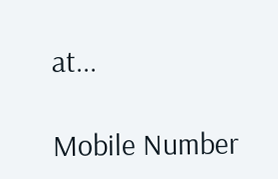at...

Mobile Number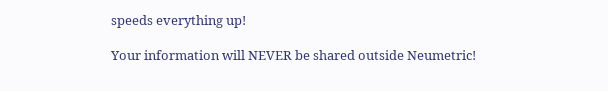speeds everything up!

Your information will NEVER be shared outside Neumetric!